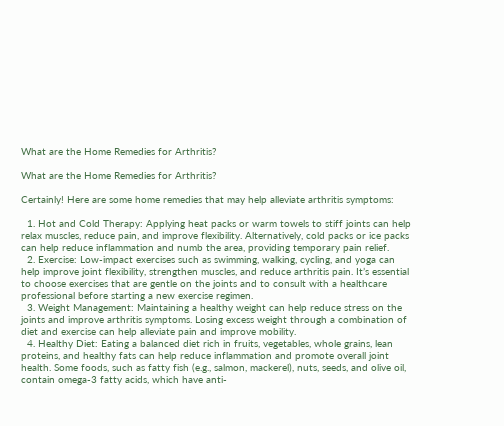What are the Home Remedies for Arthritis?

What are the Home Remedies for Arthritis?

Certainly! Here are some home remedies that may help alleviate arthritis symptoms:

  1. Hot and Cold Therapy: Applying heat packs or warm towels to stiff joints can help relax muscles, reduce pain, and improve flexibility. Alternatively, cold packs or ice packs can help reduce inflammation and numb the area, providing temporary pain relief.
  2. Exercise: Low-impact exercises such as swimming, walking, cycling, and yoga can help improve joint flexibility, strengthen muscles, and reduce arthritis pain. It’s essential to choose exercises that are gentle on the joints and to consult with a healthcare professional before starting a new exercise regimen.
  3. Weight Management: Maintaining a healthy weight can help reduce stress on the joints and improve arthritis symptoms. Losing excess weight through a combination of diet and exercise can help alleviate pain and improve mobility.
  4. Healthy Diet: Eating a balanced diet rich in fruits, vegetables, whole grains, lean proteins, and healthy fats can help reduce inflammation and promote overall joint health. Some foods, such as fatty fish (e.g., salmon, mackerel), nuts, seeds, and olive oil, contain omega-3 fatty acids, which have anti-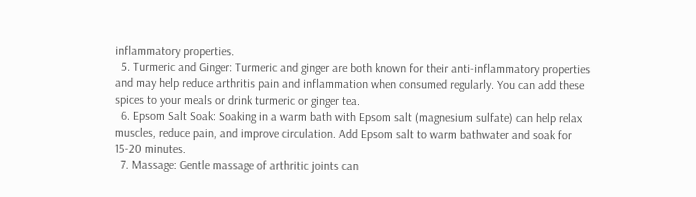inflammatory properties.
  5. Turmeric and Ginger: Turmeric and ginger are both known for their anti-inflammatory properties and may help reduce arthritis pain and inflammation when consumed regularly. You can add these spices to your meals or drink turmeric or ginger tea.
  6. Epsom Salt Soak: Soaking in a warm bath with Epsom salt (magnesium sulfate) can help relax muscles, reduce pain, and improve circulation. Add Epsom salt to warm bathwater and soak for 15-20 minutes.
  7. Massage: Gentle massage of arthritic joints can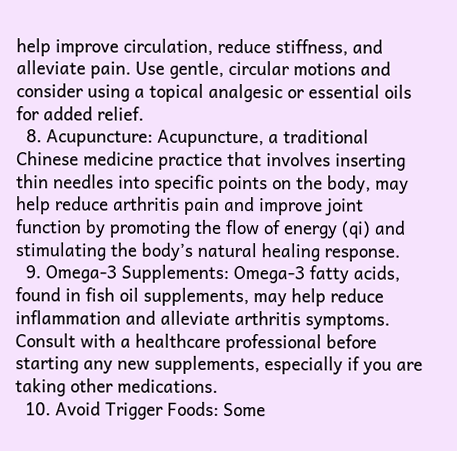help improve circulation, reduce stiffness, and alleviate pain. Use gentle, circular motions and consider using a topical analgesic or essential oils for added relief.
  8. Acupuncture: Acupuncture, a traditional Chinese medicine practice that involves inserting thin needles into specific points on the body, may help reduce arthritis pain and improve joint function by promoting the flow of energy (qi) and stimulating the body’s natural healing response.
  9. Omega-3 Supplements: Omega-3 fatty acids, found in fish oil supplements, may help reduce inflammation and alleviate arthritis symptoms. Consult with a healthcare professional before starting any new supplements, especially if you are taking other medications.
  10. Avoid Trigger Foods: Some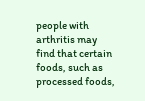people with arthritis may find that certain foods, such as processed foods,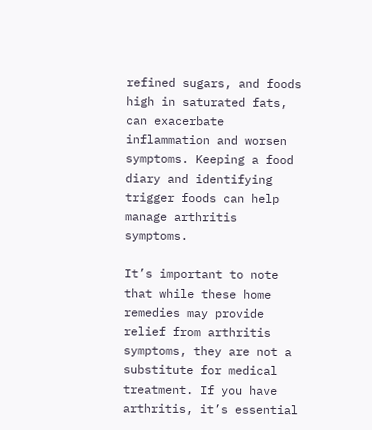refined sugars, and foods high in saturated fats, can exacerbate inflammation and worsen symptoms. Keeping a food diary and identifying trigger foods can help manage arthritis symptoms.

It’s important to note that while these home remedies may provide relief from arthritis symptoms, they are not a substitute for medical treatment. If you have arthritis, it’s essential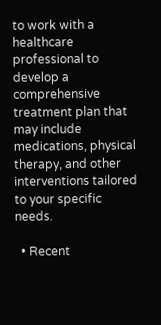to work with a healthcare professional to develop a comprehensive treatment plan that may include medications, physical therapy, and other interventions tailored to your specific needs.

  • Recent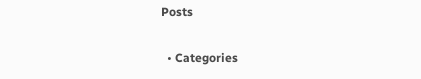Posts

  • Categories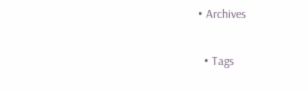• Archives

  • Tags